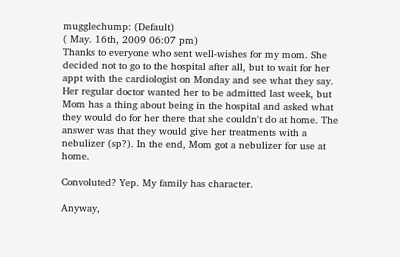mugglechump: (Default)
( May. 16th, 2009 06:07 pm)
Thanks to everyone who sent well-wishes for my mom. She decided not to go to the hospital after all, but to wait for her appt with the cardiologist on Monday and see what they say. Her regular doctor wanted her to be admitted last week, but Mom has a thing about being in the hospital and asked what they would do for her there that she couldn't do at home. The answer was that they would give her treatments with a nebulizer (sp?). In the end, Mom got a nebulizer for use at home.

Convoluted? Yep. My family has character.

Anyway,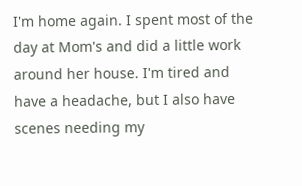I'm home again. I spent most of the day at Mom's and did a little work around her house. I'm tired and have a headache, but I also have scenes needing my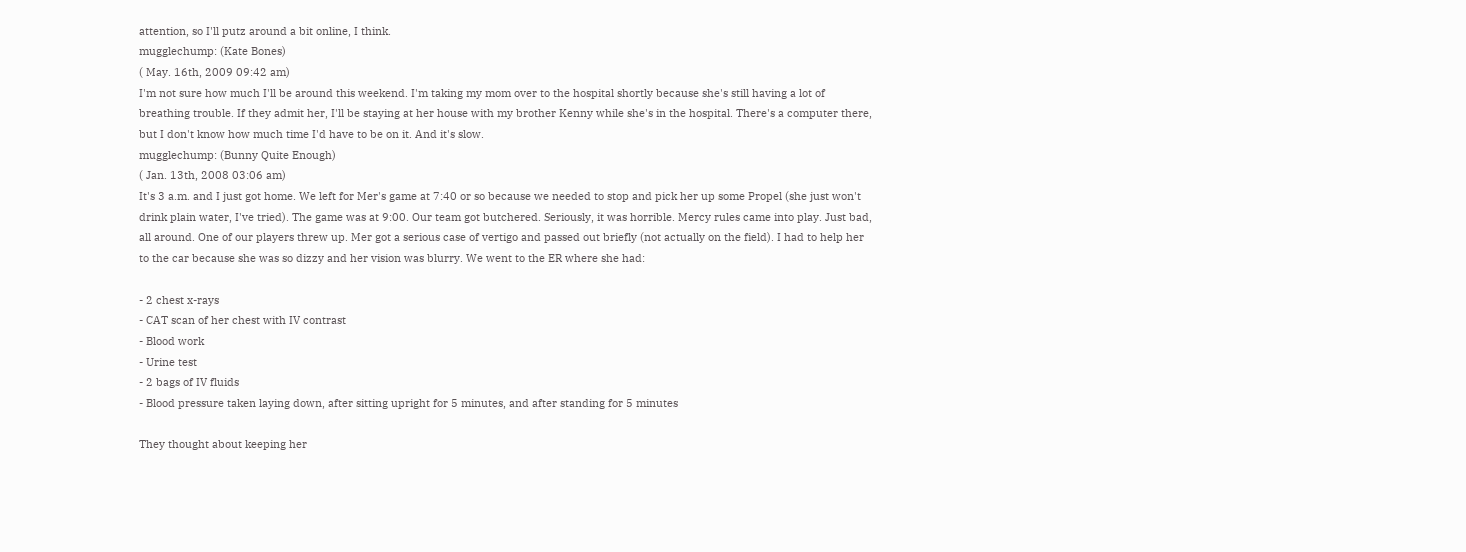attention, so I'll putz around a bit online, I think.
mugglechump: (Kate Bones)
( May. 16th, 2009 09:42 am)
I'm not sure how much I'll be around this weekend. I'm taking my mom over to the hospital shortly because she's still having a lot of breathing trouble. If they admit her, I'll be staying at her house with my brother Kenny while she's in the hospital. There's a computer there, but I don't know how much time I'd have to be on it. And it's slow.
mugglechump: (Bunny Quite Enough)
( Jan. 13th, 2008 03:06 am)
It's 3 a.m. and I just got home. We left for Mer's game at 7:40 or so because we needed to stop and pick her up some Propel (she just won't drink plain water, I've tried). The game was at 9:00. Our team got butchered. Seriously, it was horrible. Mercy rules came into play. Just bad, all around. One of our players threw up. Mer got a serious case of vertigo and passed out briefly (not actually on the field). I had to help her to the car because she was so dizzy and her vision was blurry. We went to the ER where she had:

- 2 chest x-rays
- CAT scan of her chest with IV contrast
- Blood work
- Urine test
- 2 bags of IV fluids
- Blood pressure taken laying down, after sitting upright for 5 minutes, and after standing for 5 minutes

They thought about keeping her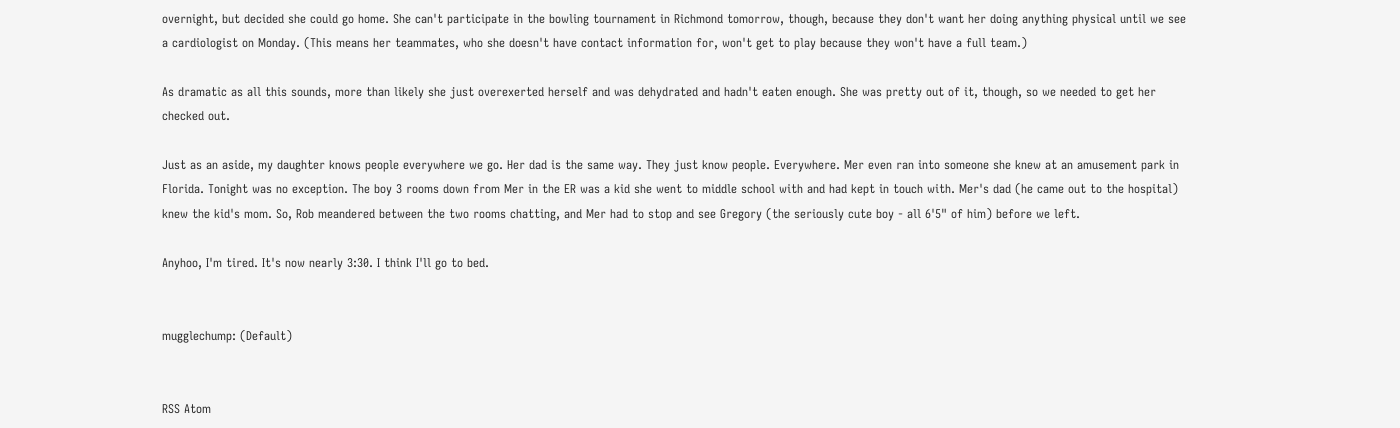overnight, but decided she could go home. She can't participate in the bowling tournament in Richmond tomorrow, though, because they don't want her doing anything physical until we see a cardiologist on Monday. (This means her teammates, who she doesn't have contact information for, won't get to play because they won't have a full team.)

As dramatic as all this sounds, more than likely she just overexerted herself and was dehydrated and hadn't eaten enough. She was pretty out of it, though, so we needed to get her checked out.

Just as an aside, my daughter knows people everywhere we go. Her dad is the same way. They just know people. Everywhere. Mer even ran into someone she knew at an amusement park in Florida. Tonight was no exception. The boy 3 rooms down from Mer in the ER was a kid she went to middle school with and had kept in touch with. Mer's dad (he came out to the hospital) knew the kid's mom. So, Rob meandered between the two rooms chatting, and Mer had to stop and see Gregory (the seriously cute boy - all 6'5" of him) before we left.

Anyhoo, I'm tired. It's now nearly 3:30. I think I'll go to bed.


mugglechump: (Default)


RSS Atom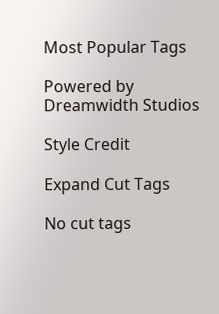Most Popular Tags

Powered by Dreamwidth Studios

Style Credit

Expand Cut Tags

No cut tags